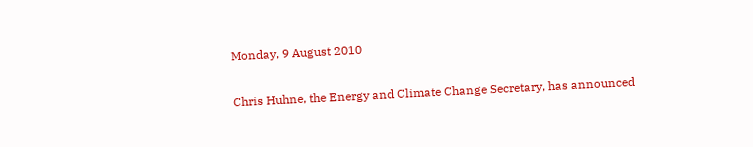Monday, 9 August 2010


Chris Huhne, the Energy and Climate Change Secretary, has announced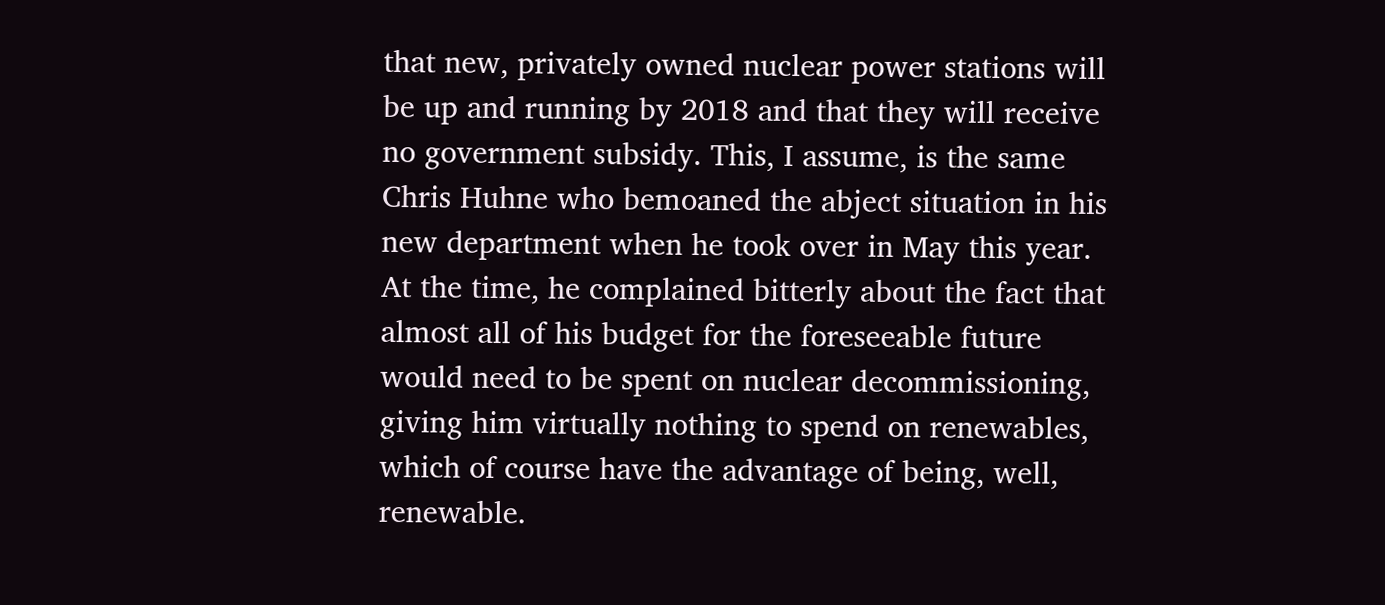that new, privately owned nuclear power stations will be up and running by 2018 and that they will receive no government subsidy. This, I assume, is the same Chris Huhne who bemoaned the abject situation in his new department when he took over in May this year. At the time, he complained bitterly about the fact that almost all of his budget for the foreseeable future would need to be spent on nuclear decommissioning, giving him virtually nothing to spend on renewables, which of course have the advantage of being, well, renewable.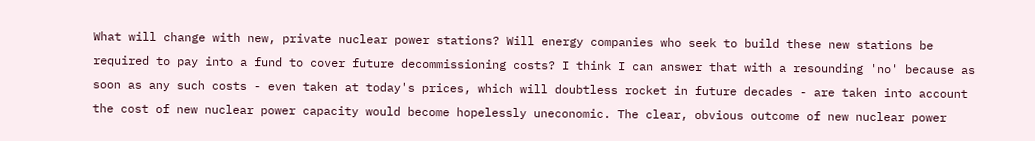What will change with new, private nuclear power stations? Will energy companies who seek to build these new stations be required to pay into a fund to cover future decommissioning costs? I think I can answer that with a resounding 'no' because as soon as any such costs - even taken at today's prices, which will doubtless rocket in future decades - are taken into account the cost of new nuclear power capacity would become hopelessly uneconomic. The clear, obvious outcome of new nuclear power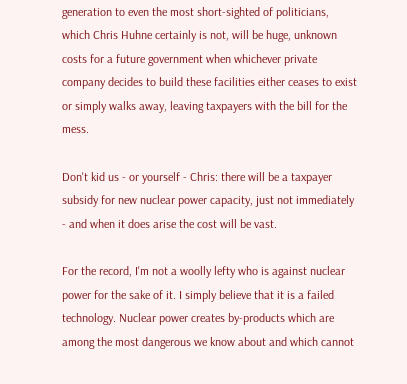generation to even the most short-sighted of politicians, which Chris Huhne certainly is not, will be huge, unknown costs for a future government when whichever private company decides to build these facilities either ceases to exist or simply walks away, leaving taxpayers with the bill for the mess.

Don't kid us - or yourself - Chris: there will be a taxpayer subsidy for new nuclear power capacity, just not immediately - and when it does arise the cost will be vast.

For the record, I'm not a woolly lefty who is against nuclear power for the sake of it. I simply believe that it is a failed technology. Nuclear power creates by-products which are among the most dangerous we know about and which cannot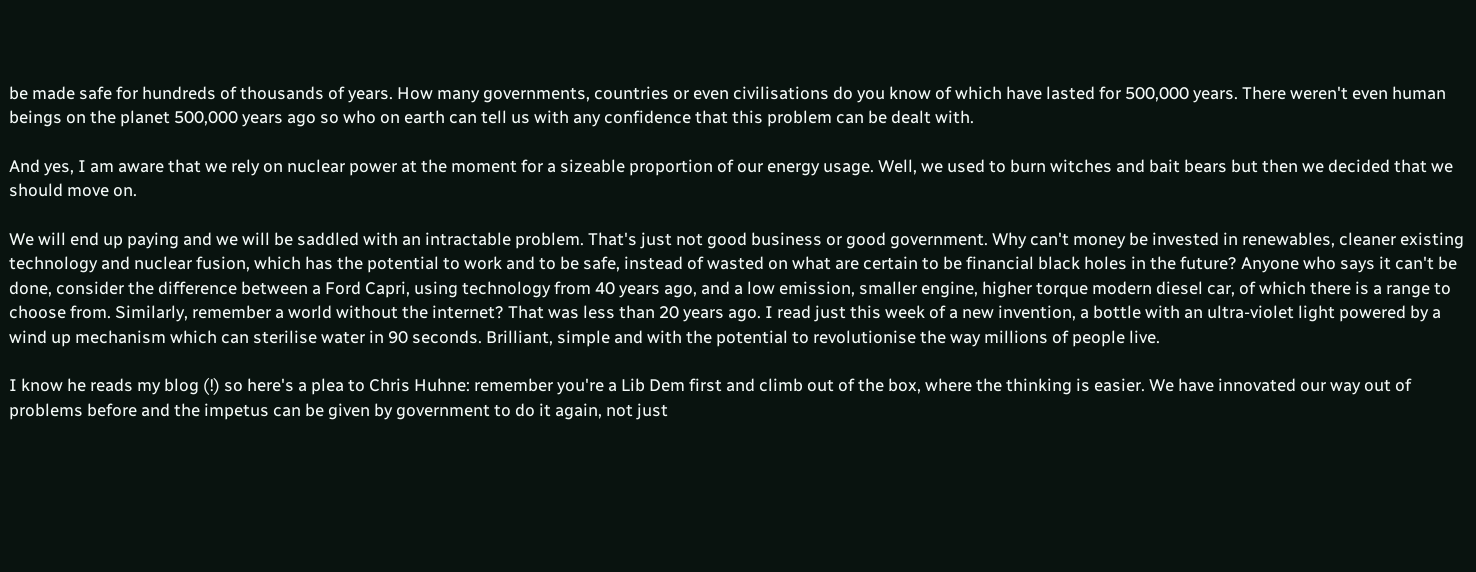be made safe for hundreds of thousands of years. How many governments, countries or even civilisations do you know of which have lasted for 500,000 years. There weren't even human beings on the planet 500,000 years ago so who on earth can tell us with any confidence that this problem can be dealt with.

And yes, I am aware that we rely on nuclear power at the moment for a sizeable proportion of our energy usage. Well, we used to burn witches and bait bears but then we decided that we should move on.

We will end up paying and we will be saddled with an intractable problem. That's just not good business or good government. Why can't money be invested in renewables, cleaner existing technology and nuclear fusion, which has the potential to work and to be safe, instead of wasted on what are certain to be financial black holes in the future? Anyone who says it can't be done, consider the difference between a Ford Capri, using technology from 40 years ago, and a low emission, smaller engine, higher torque modern diesel car, of which there is a range to choose from. Similarly, remember a world without the internet? That was less than 20 years ago. I read just this week of a new invention, a bottle with an ultra-violet light powered by a wind up mechanism which can sterilise water in 90 seconds. Brilliant, simple and with the potential to revolutionise the way millions of people live.

I know he reads my blog (!) so here's a plea to Chris Huhne: remember you're a Lib Dem first and climb out of the box, where the thinking is easier. We have innovated our way out of problems before and the impetus can be given by government to do it again, not just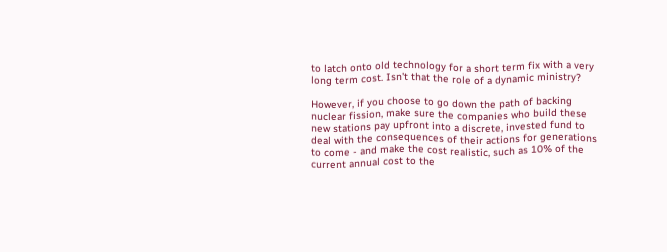to latch onto old technology for a short term fix with a very long term cost. Isn't that the role of a dynamic ministry?

However, if you choose to go down the path of backing nuclear fission, make sure the companies who build these new stations pay upfront into a discrete, invested fund to deal with the consequences of their actions for generations to come - and make the cost realistic, such as 10% of the current annual cost to the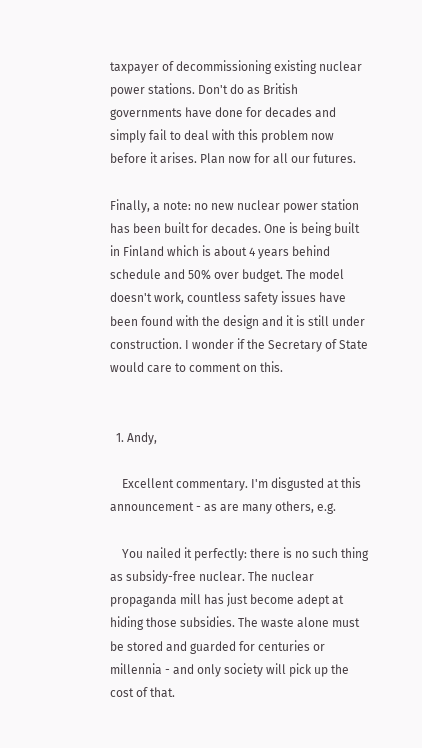taxpayer of decommissioning existing nuclear power stations. Don't do as British governments have done for decades and simply fail to deal with this problem now before it arises. Plan now for all our futures.

Finally, a note: no new nuclear power station has been built for decades. One is being built in Finland which is about 4 years behind schedule and 50% over budget. The model doesn't work, countless safety issues have been found with the design and it is still under construction. I wonder if the Secretary of State would care to comment on this.


  1. Andy,

    Excellent commentary. I'm disgusted at this announcement - as are many others, e.g.

    You nailed it perfectly: there is no such thing as subsidy-free nuclear. The nuclear propaganda mill has just become adept at hiding those subsidies. The waste alone must be stored and guarded for centuries or millennia - and only society will pick up the cost of that.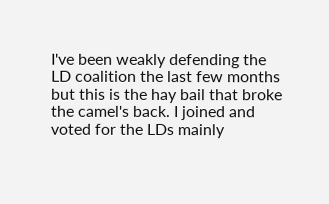I've been weakly defending the LD coalition the last few months but this is the hay bail that broke the camel's back. I joined and voted for the LDs mainly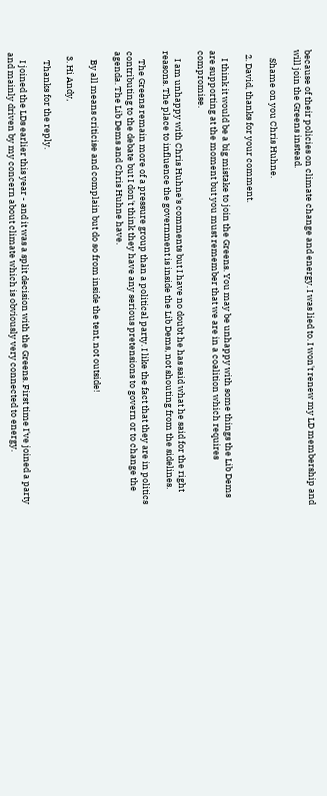because of their policies on climate change and energy. I was lied to. I won't renew my LD membership and will join the Greens instead.

    Shame on you Chris Huhne.

  2. David, thanks for your comment.

    I think it would be a big mistake to join the Greens. You may be unhappy with some things the Lib Dems are supporting at the moment but you must remember that we are in a coalition which requires compromise.

    I am unhappy with Chris Huhne's comments but I have no doubt he has said what he said for the right reasons. The place to influence the government is inside the Lib Dems, not shouting from the sidelines.

    The Greens remain more of a pressure group than a political party. I like the fact that they are in politics contributing to the debate but I don't think they have any serious pretensions to govern or to change the agenda. The Lib Dems and Chris Huhne have.

    By all means criticise and complain but do so from inside the tent, not outside!

  3. Hi Andy,

    Thanks for the reply.

    I joined the LDs earlier this year - and it was a split decision with the Greens. First time I've joined a party and mainly driven by my concern about climate which is obviously very connected to energy.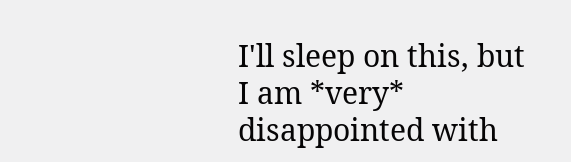I'll sleep on this, but I am *very* disappointed with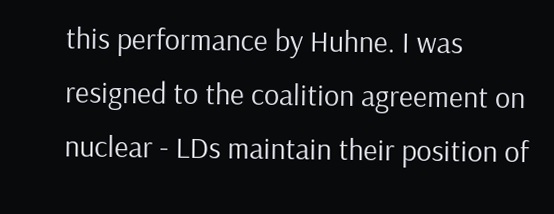this performance by Huhne. I was resigned to the coalition agreement on nuclear - LDs maintain their position of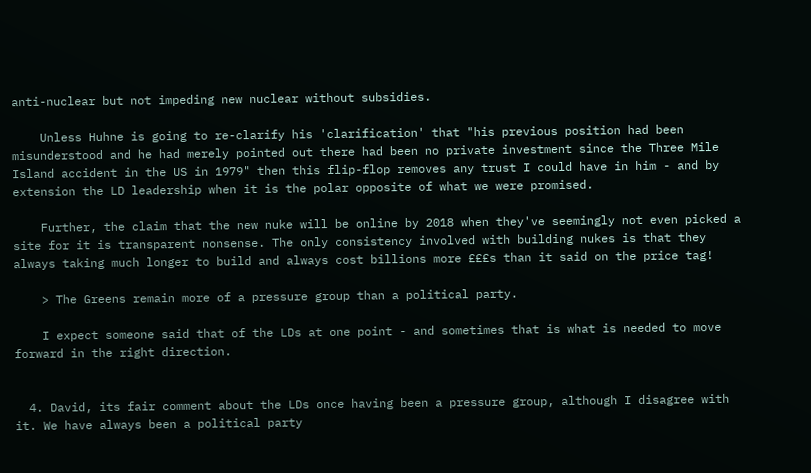anti-nuclear but not impeding new nuclear without subsidies.

    Unless Huhne is going to re-clarify his 'clarification' that "his previous position had been misunderstood and he had merely pointed out there had been no private investment since the Three Mile Island accident in the US in 1979" then this flip-flop removes any trust I could have in him - and by extension the LD leadership when it is the polar opposite of what we were promised.

    Further, the claim that the new nuke will be online by 2018 when they've seemingly not even picked a site for it is transparent nonsense. The only consistency involved with building nukes is that they always taking much longer to build and always cost billions more £££s than it said on the price tag!

    > The Greens remain more of a pressure group than a political party.

    I expect someone said that of the LDs at one point - and sometimes that is what is needed to move forward in the right direction.


  4. David, its fair comment about the LDs once having been a pressure group, although I disagree with it. We have always been a political party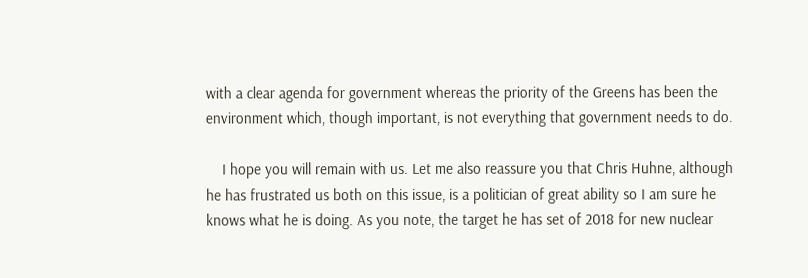with a clear agenda for government whereas the priority of the Greens has been the environment which, though important, is not everything that government needs to do.

    I hope you will remain with us. Let me also reassure you that Chris Huhne, although he has frustrated us both on this issue, is a politician of great ability so I am sure he knows what he is doing. As you note, the target he has set of 2018 for new nuclear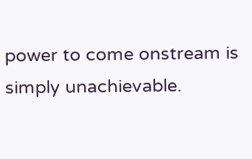power to come onstream is simply unachievable.